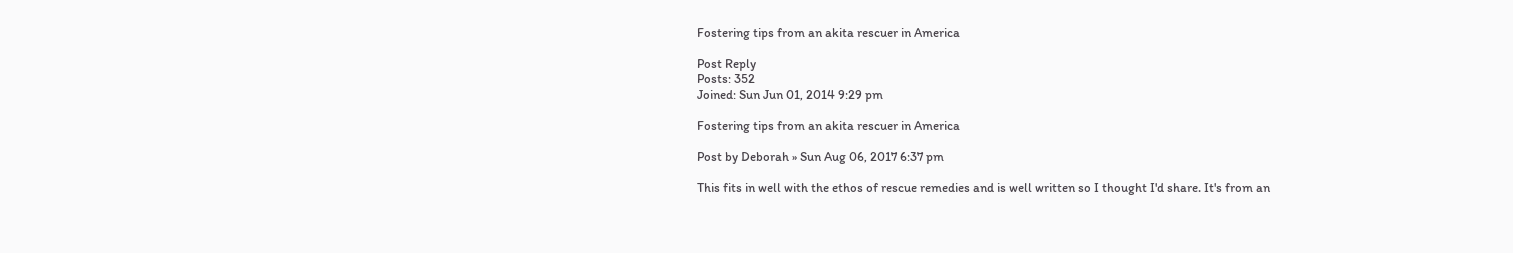Fostering tips from an akita rescuer in America

Post Reply
Posts: 352
Joined: Sun Jun 01, 2014 9:29 pm

Fostering tips from an akita rescuer in America

Post by Deborah » Sun Aug 06, 2017 6:37 pm

This fits in well with the ethos of rescue remedies and is well written so I thought I'd share. It's from an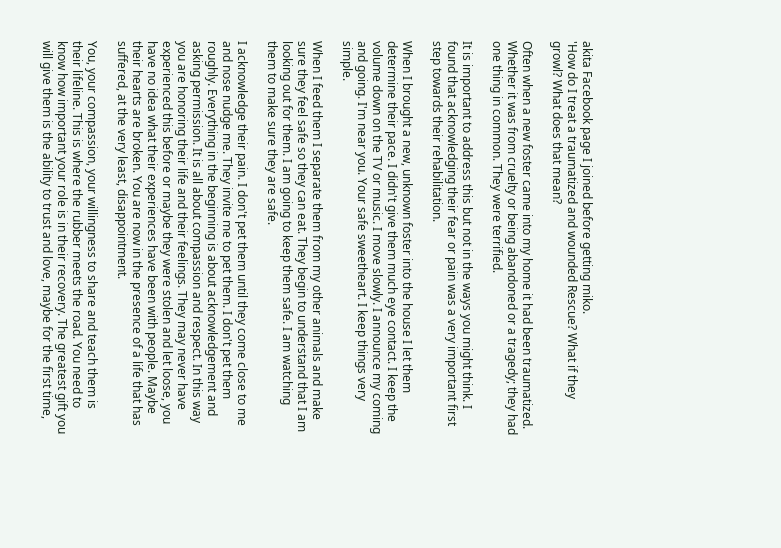akita Facebook page I joined before getting miko.
'How do I treat a traumatized and wounded Rescue? What if they growl? What does that mean?

Often when a new foster came into my home it had been traumatized. Whether it was from cruelty or being abandoned or a tragedy; they had one thing in common. They were terrified.

It is important to address this but not in the ways you might think. I found that acknowledging their fear or pain was a very important first step towards their rehabilitation.

When I brought a new, unknown foster into the house I let them determine their pace. I didn't give them much eye contact. I keep the volume down on the TV or music. I move slowly. I announce my coming and going. I'm near you. Your safe sweetheart. I keep things very simple.

When I feed them I separate them from my other animals and make sure they feel safe so they can eat. They begin to understand that I am looking out for them. I am going to keep them safe. I am watching them to make sure they are safe.

I acknowledge their pain. I don't pet them until they come close to me and nose nudge me. They invite me to pet them. I don't pet them roughly. Everything in the beginning is about acknowledgement and asking permission. It is all about compassion and respect. In this way you are honoring their life and their feelings. They may never have experienced this before or maybe they were stolen and let loose, you have no idea what their experiences have been with people. Maybe their hearts are broken. You are now in the presence of a life that has suffered, at the very least, disappointment.

You, your compassion, your willingness to share and teach them is their lifeline. This is where the rubber meets the road. You need to know how important your role is in their recovery. The greatest gift you will give them is the ability to trust and love, maybe for the first time,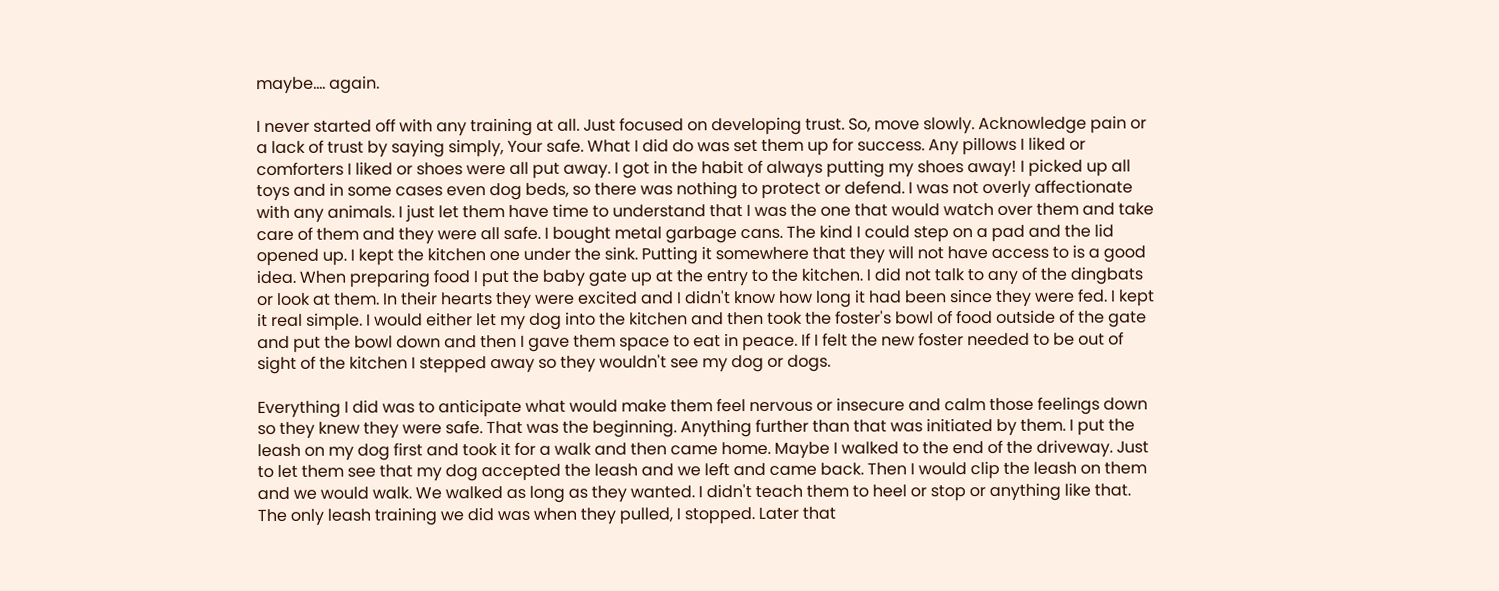maybe.... again.

I never started off with any training at all. Just focused on developing trust. So, move slowly. Acknowledge pain or a lack of trust by saying simply, Your safe. What I did do was set them up for success. Any pillows I liked or comforters I liked or shoes were all put away. I got in the habit of always putting my shoes away! I picked up all toys and in some cases even dog beds, so there was nothing to protect or defend. I was not overly affectionate with any animals. I just let them have time to understand that I was the one that would watch over them and take care of them and they were all safe. I bought metal garbage cans. The kind I could step on a pad and the lid opened up. I kept the kitchen one under the sink. Putting it somewhere that they will not have access to is a good idea. When preparing food I put the baby gate up at the entry to the kitchen. I did not talk to any of the dingbats or look at them. In their hearts they were excited and I didn't know how long it had been since they were fed. I kept it real simple. I would either let my dog into the kitchen and then took the foster's bowl of food outside of the gate and put the bowl down and then I gave them space to eat in peace. If I felt the new foster needed to be out of sight of the kitchen I stepped away so they wouldn't see my dog or dogs.

Everything I did was to anticipate what would make them feel nervous or insecure and calm those feelings down so they knew they were safe. That was the beginning. Anything further than that was initiated by them. I put the leash on my dog first and took it for a walk and then came home. Maybe I walked to the end of the driveway. Just to let them see that my dog accepted the leash and we left and came back. Then I would clip the leash on them and we would walk. We walked as long as they wanted. I didn't teach them to heel or stop or anything like that. The only leash training we did was when they pulled, I stopped. Later that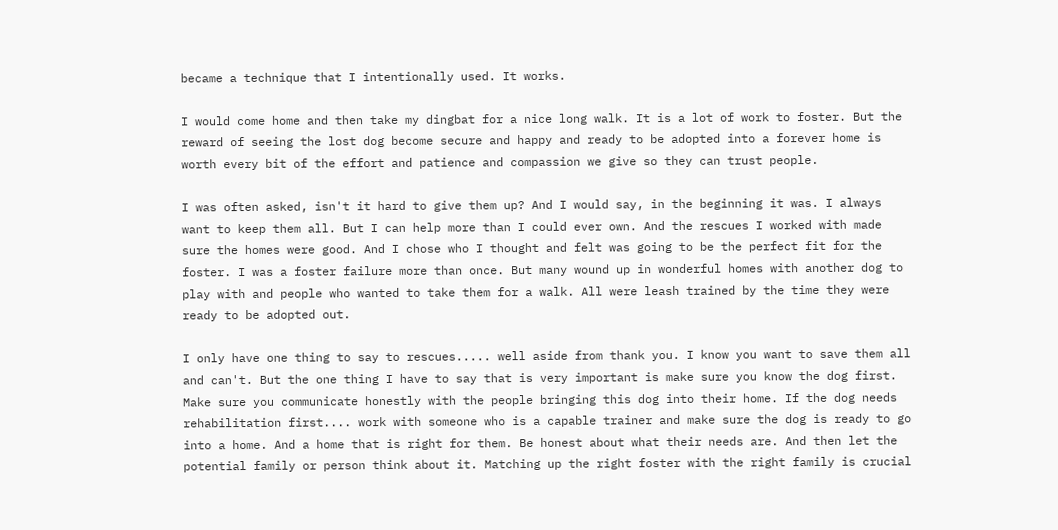became a technique that I intentionally used. It works.

I would come home and then take my dingbat for a nice long walk. It is a lot of work to foster. But the reward of seeing the lost dog become secure and happy and ready to be adopted into a forever home is worth every bit of the effort and patience and compassion we give so they can trust people.

I was often asked, isn't it hard to give them up? And I would say, in the beginning it was. I always want to keep them all. But I can help more than I could ever own. And the rescues I worked with made sure the homes were good. And I chose who I thought and felt was going to be the perfect fit for the foster. I was a foster failure more than once. But many wound up in wonderful homes with another dog to play with and people who wanted to take them for a walk. All were leash trained by the time they were ready to be adopted out.

I only have one thing to say to rescues..... well aside from thank you. I know you want to save them all and can't. But the one thing I have to say that is very important is make sure you know the dog first. Make sure you communicate honestly with the people bringing this dog into their home. If the dog needs rehabilitation first.... work with someone who is a capable trainer and make sure the dog is ready to go into a home. And a home that is right for them. Be honest about what their needs are. And then let the potential family or person think about it. Matching up the right foster with the right family is crucial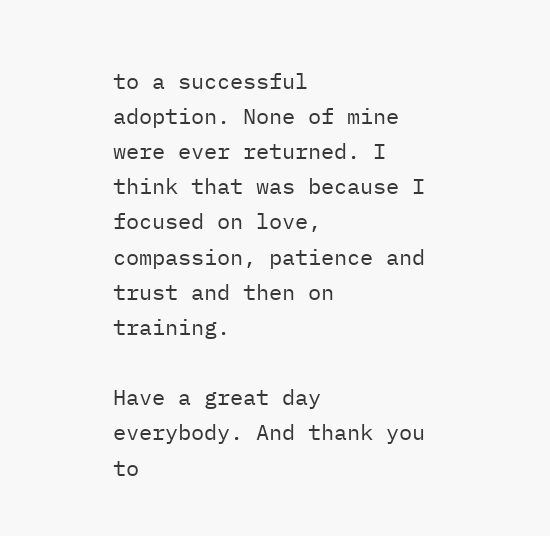to a successful adoption. None of mine were ever returned. I think that was because I focused on love, compassion, patience and trust and then on training.

Have a great day everybody. And thank you to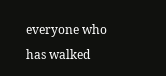everyone who has walked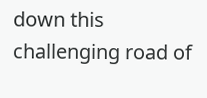down this challenging road of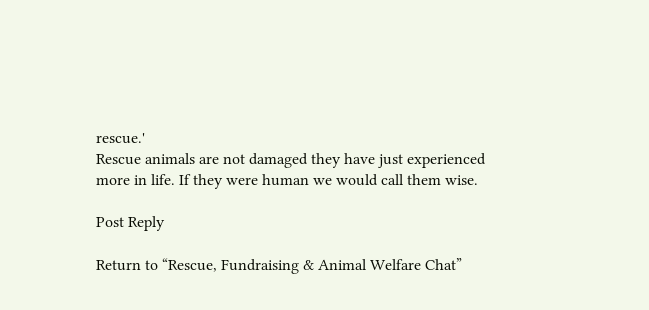rescue.'
Rescue animals are not damaged they have just experienced more in life. If they were human we would call them wise.

Post Reply

Return to “Rescue, Fundraising & Animal Welfare Chat”